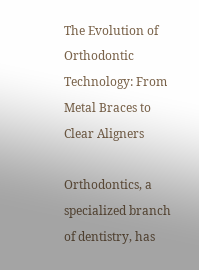The Evolution of Orthodontic Technology: From Metal Braces to Clear Aligners

Orthodontics, a specialized branch of dentistry, has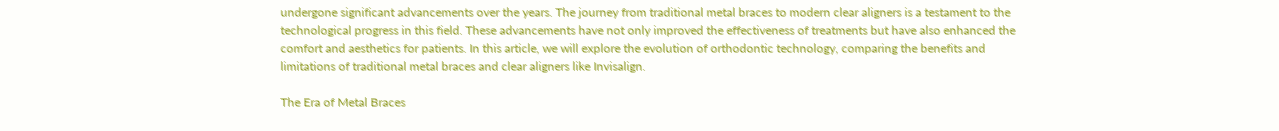undergone significant advancements over the years. The journey from traditional metal braces to modern clear aligners is a testament to the technological progress in this field. These advancements have not only improved the effectiveness of treatments but have also enhanced the comfort and aesthetics for patients. In this article, we will explore the evolution of orthodontic technology, comparing the benefits and limitations of traditional metal braces and clear aligners like Invisalign.

The Era of Metal Braces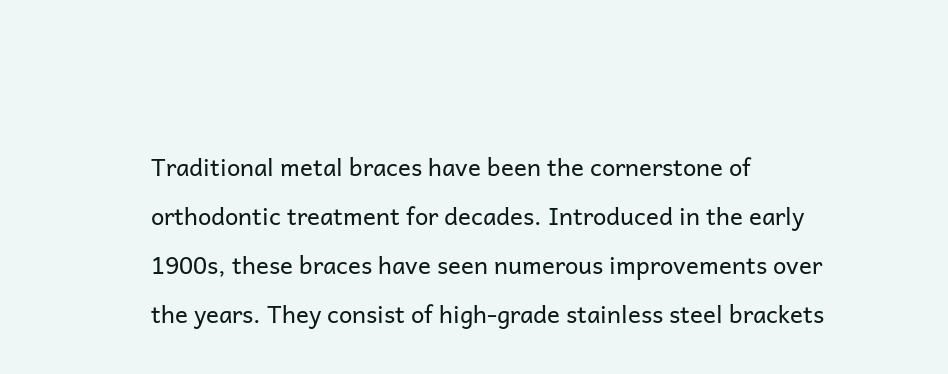Traditional metal braces have been the cornerstone of orthodontic treatment for decades. Introduced in the early 1900s, these braces have seen numerous improvements over the years. They consist of high-grade stainless steel brackets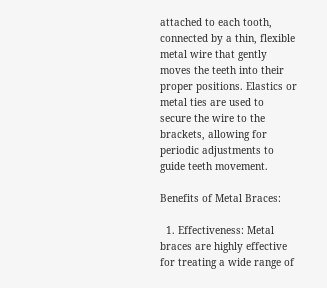attached to each tooth, connected by a thin, flexible metal wire that gently moves the teeth into their proper positions. Elastics or metal ties are used to secure the wire to the brackets, allowing for periodic adjustments to guide teeth movement.

Benefits of Metal Braces:

  1. Effectiveness: Metal braces are highly effective for treating a wide range of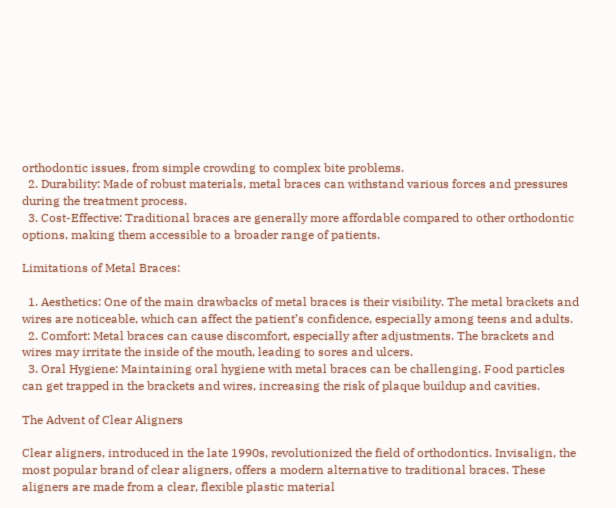orthodontic issues, from simple crowding to complex bite problems.
  2. Durability: Made of robust materials, metal braces can withstand various forces and pressures during the treatment process.
  3. Cost-Effective: Traditional braces are generally more affordable compared to other orthodontic options, making them accessible to a broader range of patients.

Limitations of Metal Braces:

  1. Aesthetics: One of the main drawbacks of metal braces is their visibility. The metal brackets and wires are noticeable, which can affect the patient’s confidence, especially among teens and adults.
  2. Comfort: Metal braces can cause discomfort, especially after adjustments. The brackets and wires may irritate the inside of the mouth, leading to sores and ulcers.
  3. Oral Hygiene: Maintaining oral hygiene with metal braces can be challenging. Food particles can get trapped in the brackets and wires, increasing the risk of plaque buildup and cavities.

The Advent of Clear Aligners

Clear aligners, introduced in the late 1990s, revolutionized the field of orthodontics. Invisalign, the most popular brand of clear aligners, offers a modern alternative to traditional braces. These aligners are made from a clear, flexible plastic material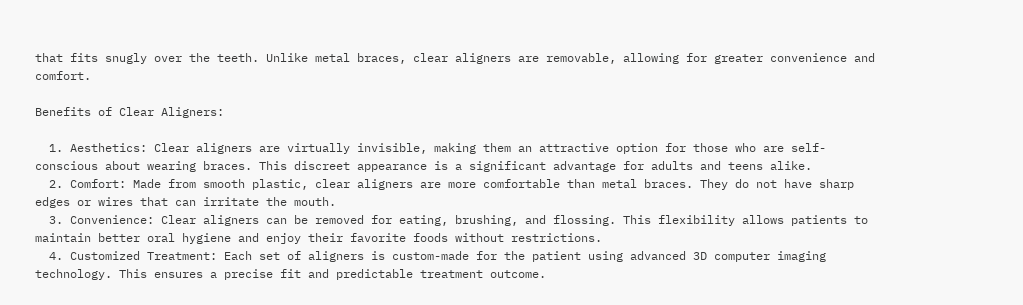that fits snugly over the teeth. Unlike metal braces, clear aligners are removable, allowing for greater convenience and comfort.

Benefits of Clear Aligners:

  1. Aesthetics: Clear aligners are virtually invisible, making them an attractive option for those who are self-conscious about wearing braces. This discreet appearance is a significant advantage for adults and teens alike.
  2. Comfort: Made from smooth plastic, clear aligners are more comfortable than metal braces. They do not have sharp edges or wires that can irritate the mouth.
  3. Convenience: Clear aligners can be removed for eating, brushing, and flossing. This flexibility allows patients to maintain better oral hygiene and enjoy their favorite foods without restrictions.
  4. Customized Treatment: Each set of aligners is custom-made for the patient using advanced 3D computer imaging technology. This ensures a precise fit and predictable treatment outcome.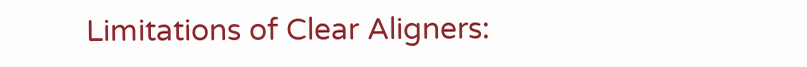Limitations of Clear Aligners: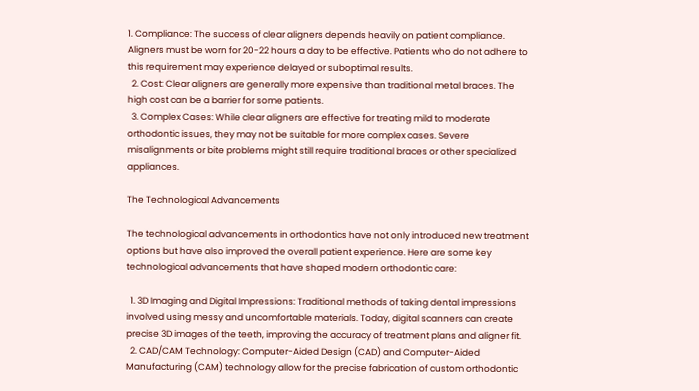1. Compliance: The success of clear aligners depends heavily on patient compliance. Aligners must be worn for 20-22 hours a day to be effective. Patients who do not adhere to this requirement may experience delayed or suboptimal results.
  2. Cost: Clear aligners are generally more expensive than traditional metal braces. The high cost can be a barrier for some patients.
  3. Complex Cases: While clear aligners are effective for treating mild to moderate orthodontic issues, they may not be suitable for more complex cases. Severe misalignments or bite problems might still require traditional braces or other specialized appliances.

The Technological Advancements

The technological advancements in orthodontics have not only introduced new treatment options but have also improved the overall patient experience. Here are some key technological advancements that have shaped modern orthodontic care:

  1. 3D Imaging and Digital Impressions: Traditional methods of taking dental impressions involved using messy and uncomfortable materials. Today, digital scanners can create precise 3D images of the teeth, improving the accuracy of treatment plans and aligner fit.
  2. CAD/CAM Technology: Computer-Aided Design (CAD) and Computer-Aided Manufacturing (CAM) technology allow for the precise fabrication of custom orthodontic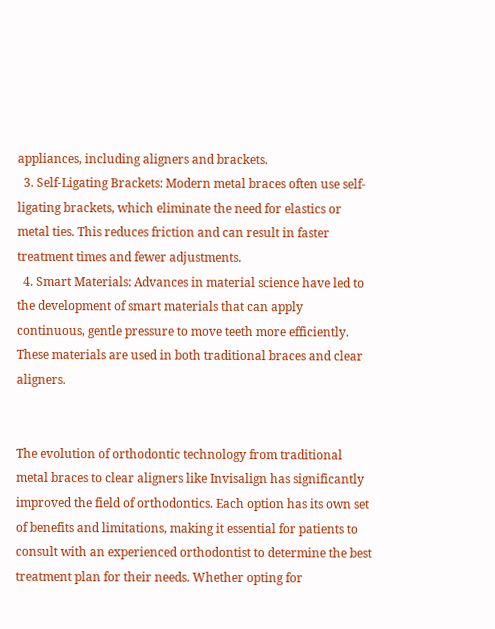appliances, including aligners and brackets.
  3. Self-Ligating Brackets: Modern metal braces often use self-ligating brackets, which eliminate the need for elastics or metal ties. This reduces friction and can result in faster treatment times and fewer adjustments.
  4. Smart Materials: Advances in material science have led to the development of smart materials that can apply continuous, gentle pressure to move teeth more efficiently. These materials are used in both traditional braces and clear aligners.


The evolution of orthodontic technology from traditional metal braces to clear aligners like Invisalign has significantly improved the field of orthodontics. Each option has its own set of benefits and limitations, making it essential for patients to consult with an experienced orthodontist to determine the best treatment plan for their needs. Whether opting for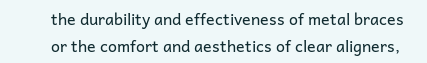the durability and effectiveness of metal braces or the comfort and aesthetics of clear aligners,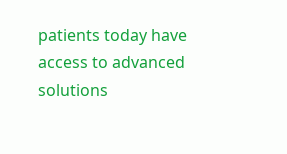patients today have access to advanced solutions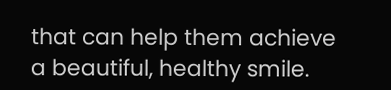that can help them achieve a beautiful, healthy smile.